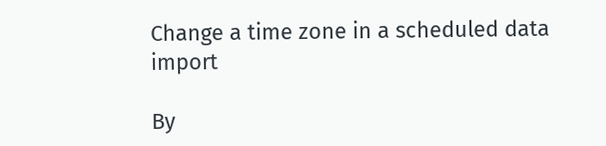Change a time zone in a scheduled data import

By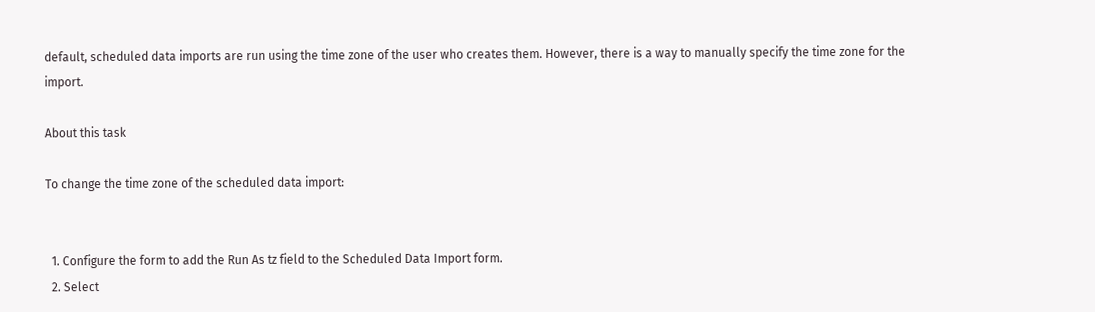default, scheduled data imports are run using the time zone of the user who creates them. However, there is a way to manually specify the time zone for the import.

About this task

To change the time zone of the scheduled data import:


  1. Configure the form to add the Run As tz field to the Scheduled Data Import form.
  2. Select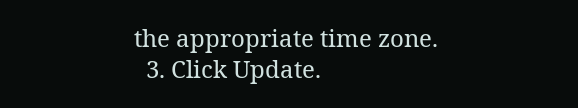the appropriate time zone.
  3. Click Update.